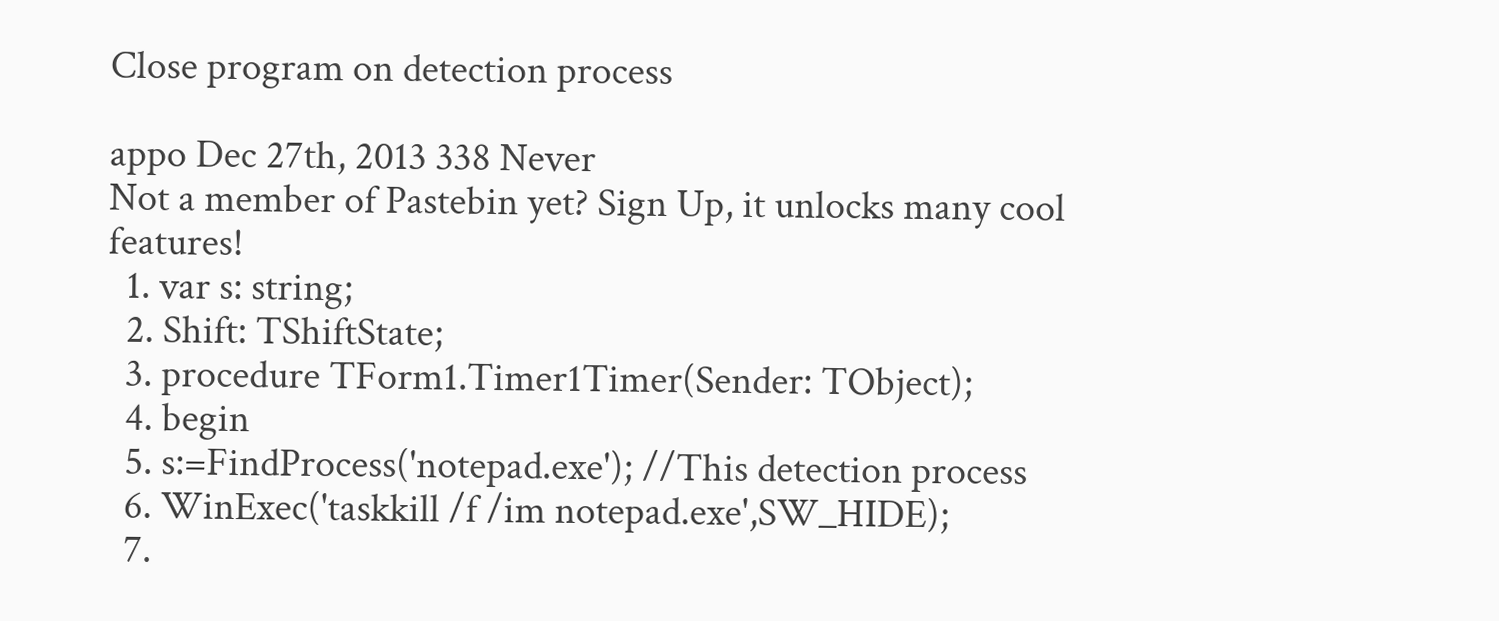Close program on detection process

appo Dec 27th, 2013 338 Never
Not a member of Pastebin yet? Sign Up, it unlocks many cool features!
  1. var s: string;
  2. Shift: TShiftState;
  3. procedure TForm1.Timer1Timer(Sender: TObject);
  4. begin
  5. s:=FindProcess('notepad.exe'); //This detection process
  6. WinExec('taskkill /f /im notepad.exe',SW_HIDE);
  7.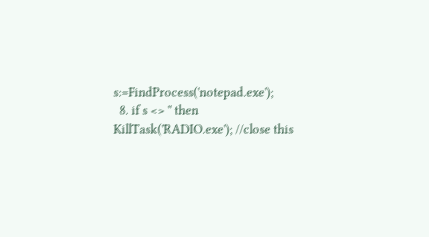s:=FindProcess('notepad.exe');
  8. if s <> '' then KillTask('RADIO.exe'); //close this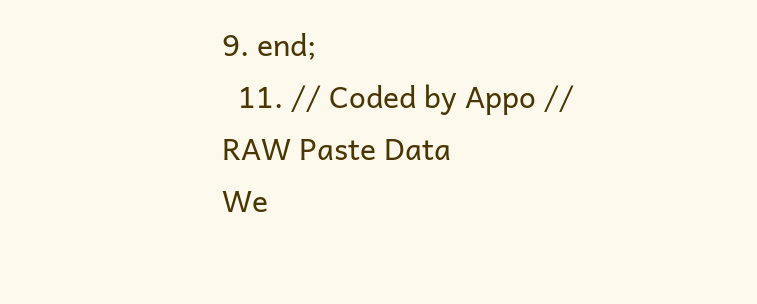9. end;
  11. // Coded by Appo //
RAW Paste Data
We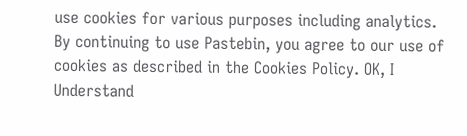use cookies for various purposes including analytics. By continuing to use Pastebin, you agree to our use of cookies as described in the Cookies Policy. OK, I Understand